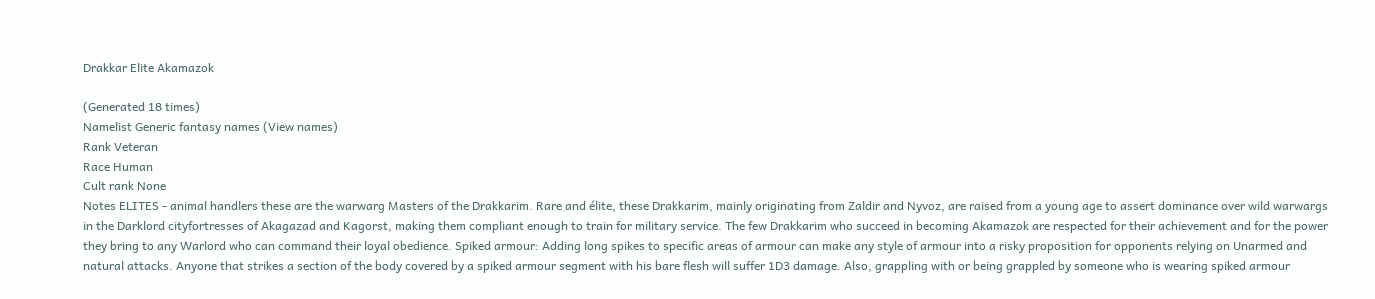Drakkar Elite Akamazok

(Generated 18 times)
Namelist Generic fantasy names (View names)
Rank Veteran
Race Human
Cult rank None
Notes ELITES - animal handlers these are the warwarg Masters of the Drakkarim. Rare and élite, these Drakkarim, mainly originating from Zaldir and Nyvoz, are raised from a young age to assert dominance over wild warwargs in the Darklord cityfortresses of Akagazad and Kagorst, making them compliant enough to train for military service. The few Drakkarim who succeed in becoming Akamazok are respected for their achievement and for the power they bring to any Warlord who can command their loyal obedience. Spiked armour: Adding long spikes to specific areas of armour can make any style of armour into a risky proposition for opponents relying on Unarmed and natural attacks. Anyone that strikes a section of the body covered by a spiked armour segment with his bare flesh will suffer 1D3 damage. Also, grappling with or being grappled by someone who is wearing spiked armour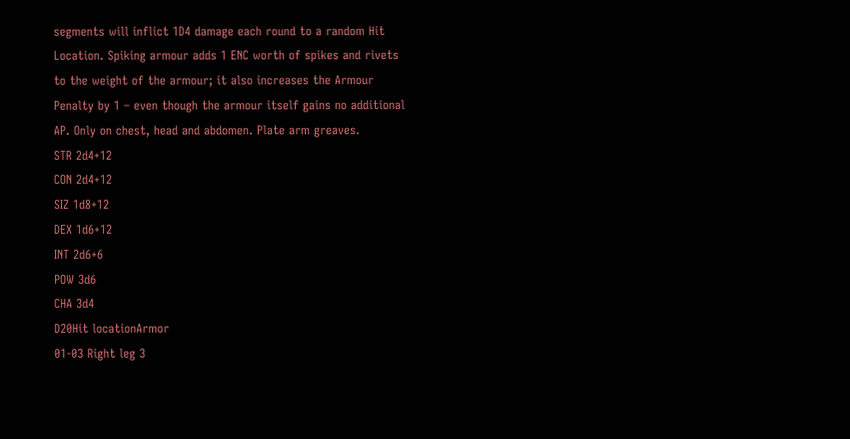segments will inflict 1D4 damage each round to a random Hit Location. Spiking armour adds 1 ENC worth of spikes and rivets to the weight of the armour; it also increases the Armour Penalty by 1 – even though the armour itself gains no additional AP. Only on chest, head and abdomen. Plate arm greaves.
STR 2d4+12
CON 2d4+12
SIZ 1d8+12
DEX 1d6+12
INT 2d6+6
POW 3d6
CHA 3d4
D20Hit locationArmor
01-03 Right leg 3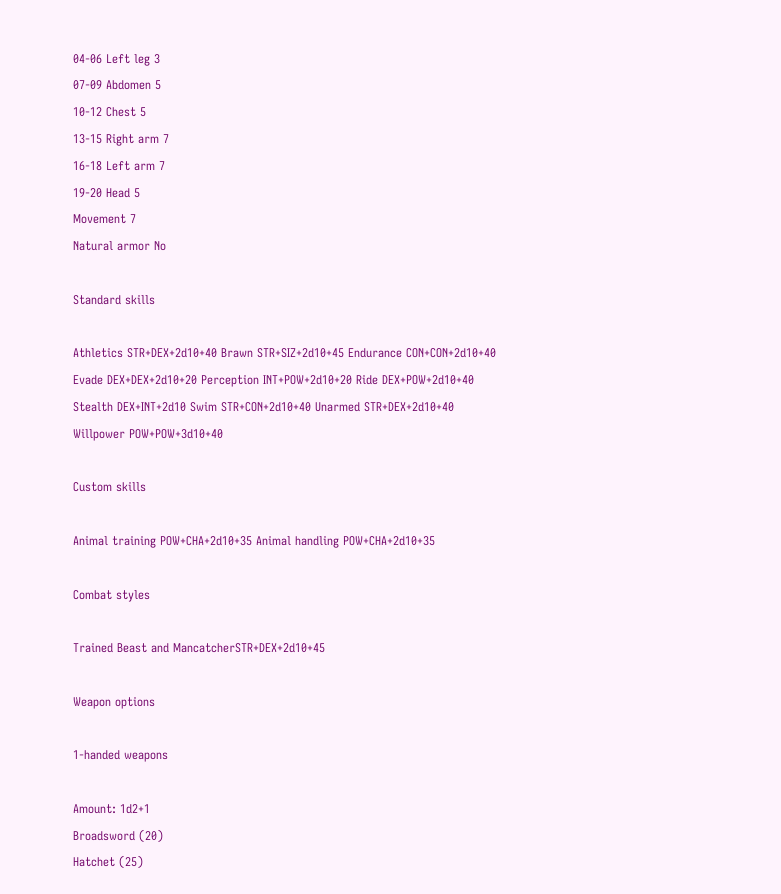04-06 Left leg 3
07-09 Abdomen 5
10-12 Chest 5
13-15 Right arm 7
16-18 Left arm 7
19-20 Head 5
Movement 7
Natural armor No

Standard skills

Athletics STR+DEX+2d10+40 Brawn STR+SIZ+2d10+45 Endurance CON+CON+2d10+40
Evade DEX+DEX+2d10+20 Perception INT+POW+2d10+20 Ride DEX+POW+2d10+40
Stealth DEX+INT+2d10 Swim STR+CON+2d10+40 Unarmed STR+DEX+2d10+40
Willpower POW+POW+3d10+40

Custom skills

Animal training POW+CHA+2d10+35 Animal handling POW+CHA+2d10+35

Combat styles

Trained Beast and MancatcherSTR+DEX+2d10+45

Weapon options

1-handed weapons

Amount: 1d2+1
Broadsword (20)
Hatchet (25)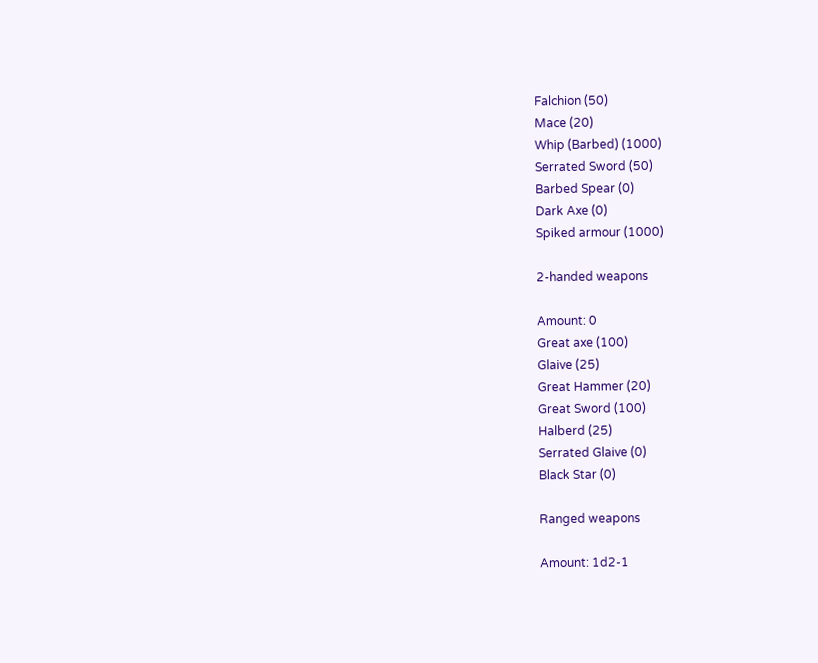Falchion (50)
Mace (20)
Whip (Barbed) (1000)
Serrated Sword (50)
Barbed Spear (0)
Dark Axe (0)
Spiked armour (1000)

2-handed weapons

Amount: 0
Great axe (100)
Glaive (25)
Great Hammer (20)
Great Sword (100)
Halberd (25)
Serrated Glaive (0)
Black Star (0)

Ranged weapons

Amount: 1d2-1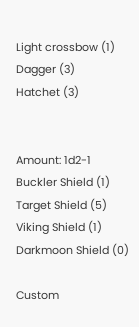Light crossbow (1)
Dagger (3)
Hatchet (3)


Amount: 1d2-1
Buckler Shield (1)
Target Shield (5)
Viking Shield (1)
Darkmoon Shield (0)

Custom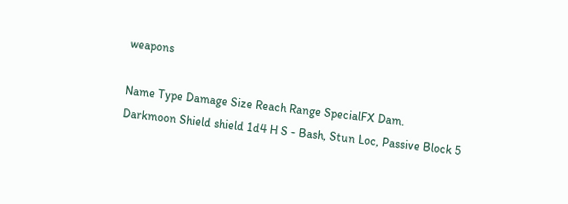weapons

Name Type Damage Size Reach Range SpecialFX Dam.
Darkmoon Shield shield 1d4 H S - Bash, Stun Loc, Passive Block 5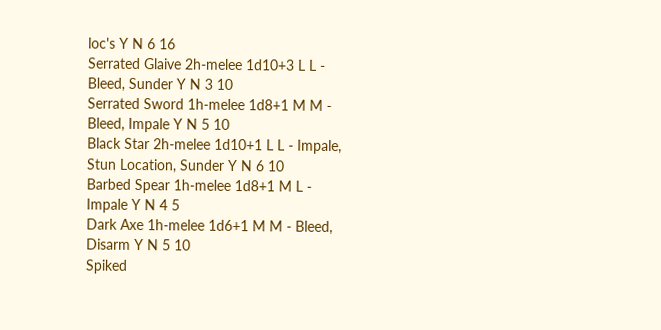loc's Y N 6 16
Serrated Glaive 2h-melee 1d10+3 L L - Bleed, Sunder Y N 3 10
Serrated Sword 1h-melee 1d8+1 M M - Bleed, Impale Y N 5 10
Black Star 2h-melee 1d10+1 L L - Impale, Stun Location, Sunder Y N 6 10
Barbed Spear 1h-melee 1d8+1 M L - Impale Y N 4 5
Dark Axe 1h-melee 1d6+1 M M - Bleed, Disarm Y N 5 10
Spiked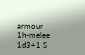armour 1h-melee 1d3+1 S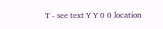T - see text Y Y 0 0 location